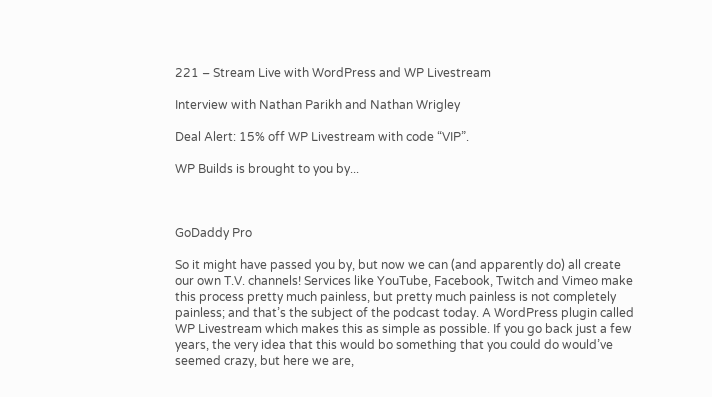221 – Stream Live with WordPress and WP Livestream

Interview with Nathan Parikh and Nathan Wrigley

Deal Alert: 15% off WP Livestream with code “VIP”.

WP Builds is brought to you by...



GoDaddy Pro

So it might have passed you by, but now we can (and apparently do) all create our own T.V. channels! Services like YouTube, Facebook, Twitch and Vimeo make this process pretty much painless, but pretty much painless is not completely painless; and that’s the subject of the podcast today. A WordPress plugin called WP Livestream which makes this as simple as possible. If you go back just a few years, the very idea that this would bo something that you could do would’ve seemed crazy, but here we are,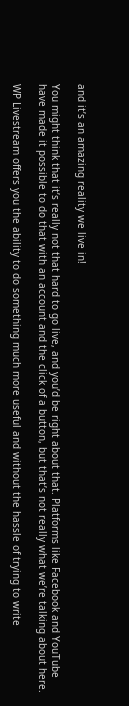and it’s an amazing reality we live in!

You might think that it’s really not that hard to go live, and you’d be right about that. Platforms like Facebook and YouTube have made it possible to do that with an account and the click of a button, but that’s not really what we’re talking about here.

WP Livestream offers you the ability to do something much more useful and without the hassle of trying to write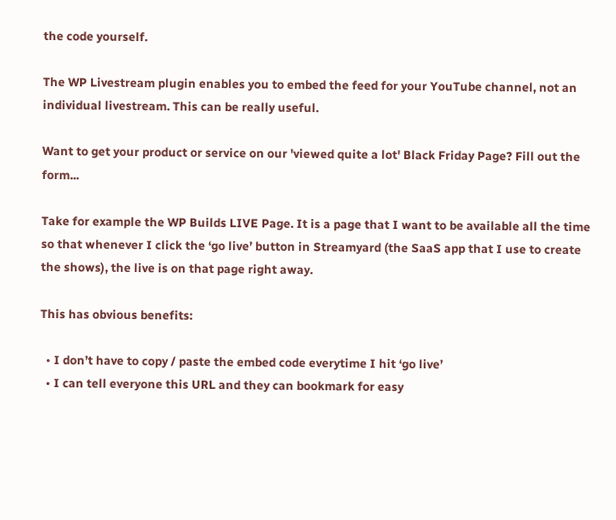the code yourself.

The WP Livestream plugin enables you to embed the feed for your YouTube channel, not an individual livestream. This can be really useful.

Want to get your product or service on our 'viewed quite a lot' Black Friday Page? Fill out the form...

Take for example the WP Builds LIVE Page. It is a page that I want to be available all the time so that whenever I click the ‘go live’ button in Streamyard (the SaaS app that I use to create the shows), the live is on that page right away.

This has obvious benefits:

  • I don’t have to copy / paste the embed code everytime I hit ‘go live’
  • I can tell everyone this URL and they can bookmark for easy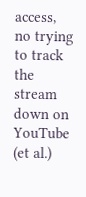access, no trying to track the stream down on YouTube (et al.)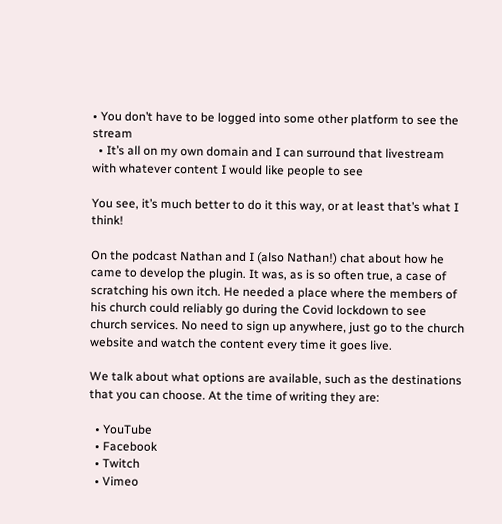• You don’t have to be logged into some other platform to see the stream
  • It’s all on my own domain and I can surround that livestream with whatever content I would like people to see

You see, it’s much better to do it this way, or at least that’s what I think!

On the podcast Nathan and I (also Nathan!) chat about how he came to develop the plugin. It was, as is so often true, a case of scratching his own itch. He needed a place where the members of his church could reliably go during the Covid lockdown to see church services. No need to sign up anywhere, just go to the church website and watch the content every time it goes live.

We talk about what options are available, such as the destinations that you can choose. At the time of writing they are:

  • YouTube
  • Facebook
  • Twitch
  • Vimeo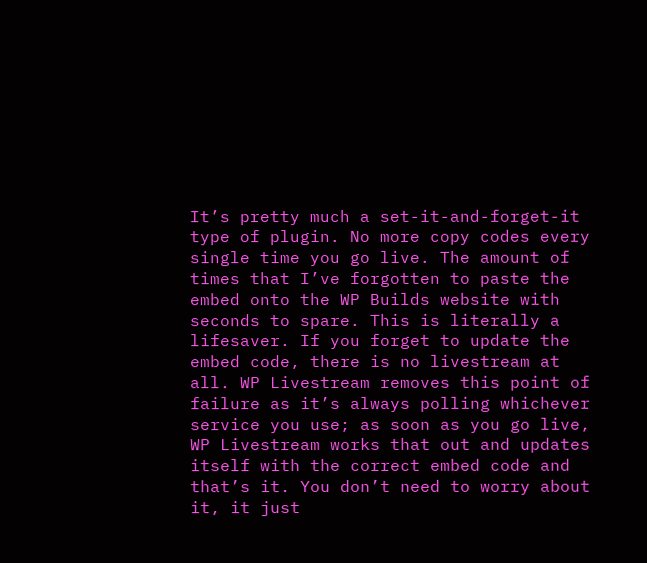It’s pretty much a set-it-and-forget-it type of plugin. No more copy codes every single time you go live. The amount of times that I’ve forgotten to paste the embed onto the WP Builds website with seconds to spare. This is literally a lifesaver. If you forget to update the embed code, there is no livestream at all. WP Livestream removes this point of failure as it’s always polling whichever service you use; as soon as you go live, WP Livestream works that out and updates itself with the correct embed code and that’s it. You don’t need to worry about it, it just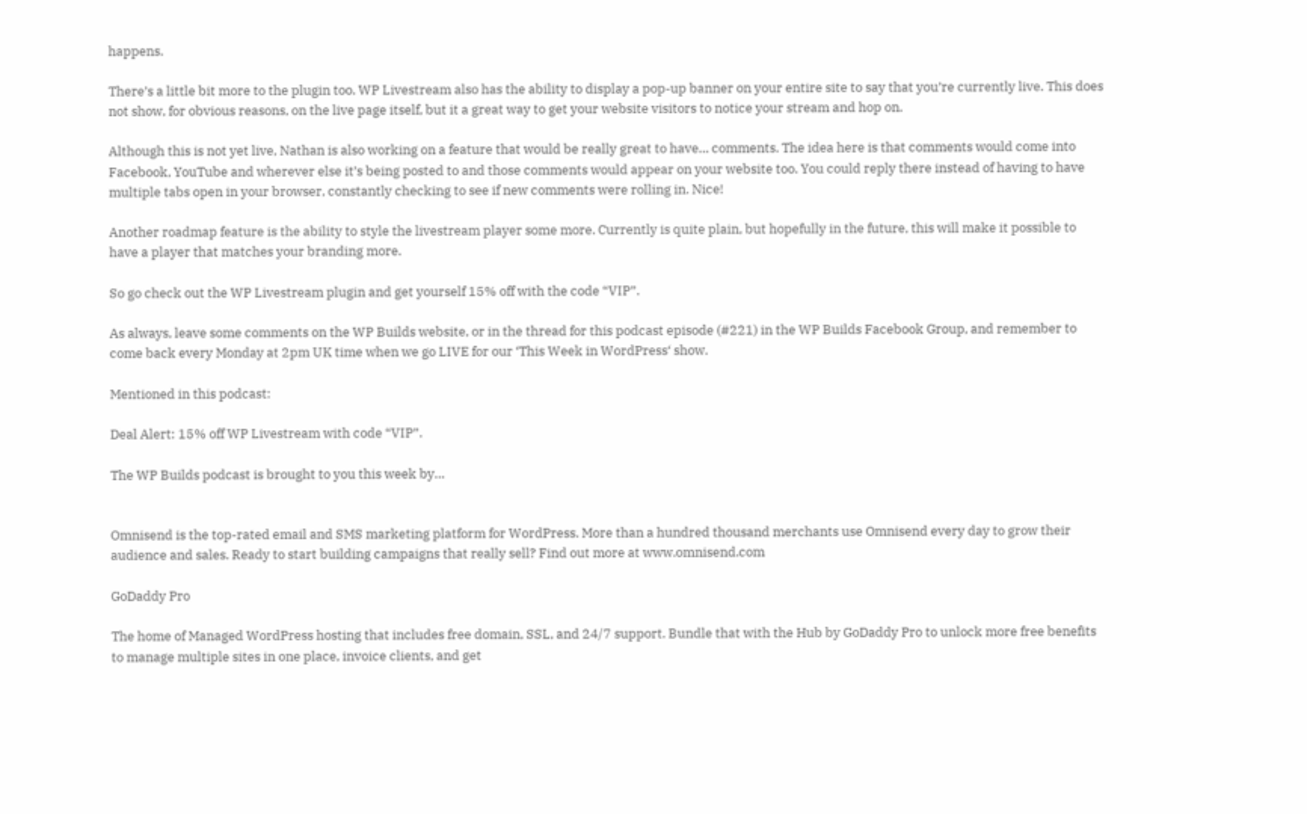happens.

There’s a little bit more to the plugin too. WP Livestream also has the ability to display a pop-up banner on your entire site to say that you’re currently live. This does not show, for obvious reasons, on the live page itself, but it a great way to get your website visitors to notice your stream and hop on.

Although this is not yet live, Nathan is also working on a feature that would be really great to have… comments. The idea here is that comments would come into Facebook, YouTube and wherever else it’s being posted to and those comments would appear on your website too. You could reply there instead of having to have multiple tabs open in your browser, constantly checking to see if new comments were rolling in. Nice!

Another roadmap feature is the ability to style the livestream player some more. Currently is quite plain, but hopefully in the future, this will make it possible to have a player that matches your branding more.

So go check out the WP Livestream plugin and get yourself 15% off with the code “VIP”.

As always, leave some comments on the WP Builds website, or in the thread for this podcast episode (#221) in the WP Builds Facebook Group, and remember to come back every Monday at 2pm UK time when we go LIVE for our ‘This Week in WordPress‘ show.

Mentioned in this podcast:

Deal Alert: 15% off WP Livestream with code “VIP”.

The WP Builds podcast is brought to you this week by…


Omnisend is the top-rated email and SMS marketing platform for WordPress. More than a hundred thousand merchants use Omnisend every day to grow their audience and sales. Ready to start building campaigns that really sell? Find out more at www.omnisend.com

GoDaddy Pro

The home of Managed WordPress hosting that includes free domain, SSL, and 24/7 support. Bundle that with the Hub by GoDaddy Pro to unlock more free benefits to manage multiple sites in one place, invoice clients, and get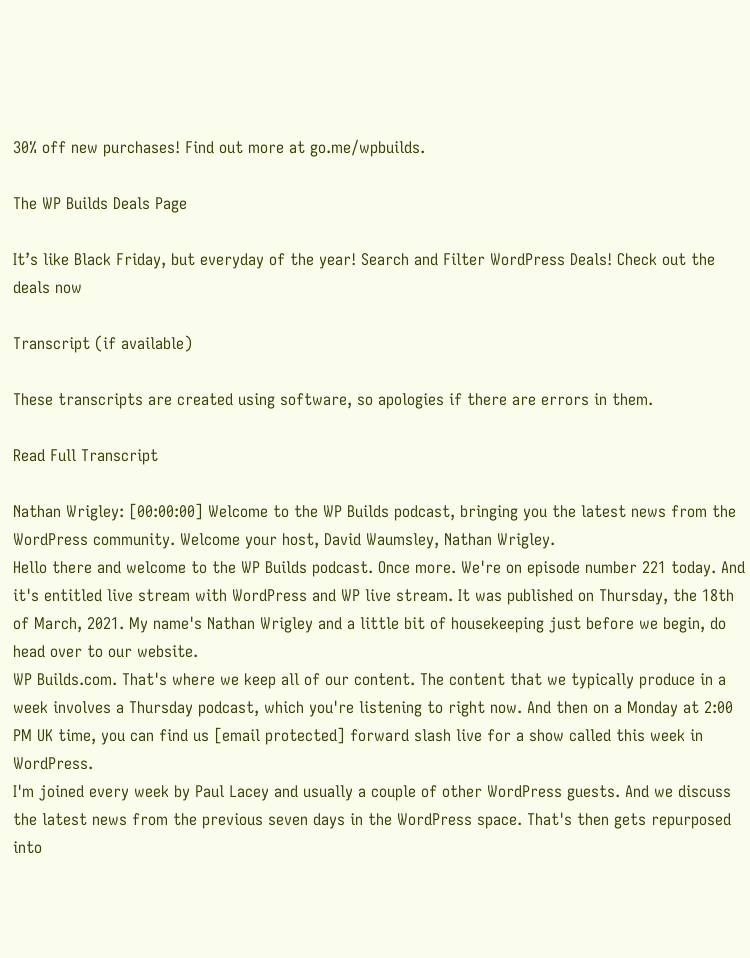30% off new purchases! Find out more at go.me/wpbuilds.

The WP Builds Deals Page

It’s like Black Friday, but everyday of the year! Search and Filter WordPress Deals! Check out the deals now

Transcript (if available)

These transcripts are created using software, so apologies if there are errors in them.

Read Full Transcript

Nathan Wrigley: [00:00:00] Welcome to the WP Builds podcast, bringing you the latest news from the WordPress community. Welcome your host, David Waumsley, Nathan Wrigley.
Hello there and welcome to the WP Builds podcast. Once more. We're on episode number 221 today. And it's entitled live stream with WordPress and WP live stream. It was published on Thursday, the 18th of March, 2021. My name's Nathan Wrigley and a little bit of housekeeping just before we begin, do head over to our website.
WP Builds.com. That's where we keep all of our content. The content that we typically produce in a week involves a Thursday podcast, which you're listening to right now. And then on a Monday at 2:00 PM UK time, you can find us [email protected] forward slash live for a show called this week in WordPress.
I'm joined every week by Paul Lacey and usually a couple of other WordPress guests. And we discuss the latest news from the previous seven days in the WordPress space. That's then gets repurposed into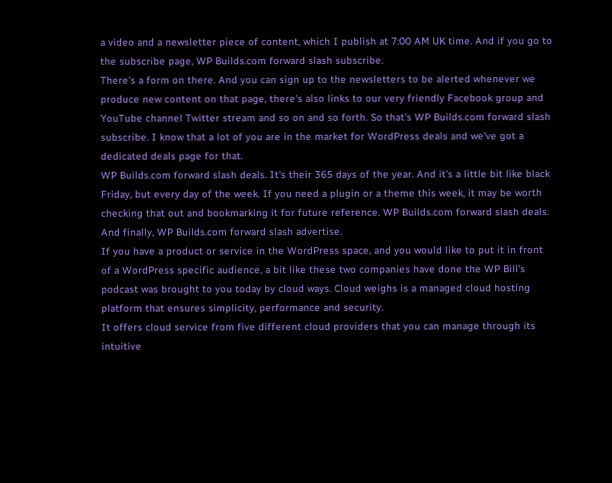a video and a newsletter piece of content, which I publish at 7:00 AM UK time. And if you go to the subscribe page, WP Builds.com forward slash subscribe.
There's a form on there. And you can sign up to the newsletters to be alerted whenever we produce new content on that page, there's also links to our very friendly Facebook group and YouTube channel Twitter stream and so on and so forth. So that's WP Builds.com forward slash subscribe. I know that a lot of you are in the market for WordPress deals and we've got a dedicated deals page for that.
WP Builds.com forward slash deals. It's their 365 days of the year. And it's a little bit like black Friday, but every day of the week. If you need a plugin or a theme this week, it may be worth checking that out and bookmarking it for future reference. WP Builds.com forward slash deals. And finally, WP Builds.com forward slash advertise.
If you have a product or service in the WordPress space, and you would like to put it in front of a WordPress specific audience, a bit like these two companies have done the WP Bill's podcast was brought to you today by cloud ways. Cloud weighs is a managed cloud hosting platform that ensures simplicity, performance and security.
It offers cloud service from five different cloud providers that you can manage through its intuitive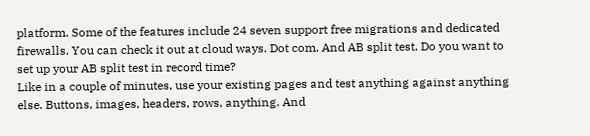platform. Some of the features include 24 seven support free migrations and dedicated firewalls. You can check it out at cloud ways. Dot com. And AB split test. Do you want to set up your AB split test in record time?
Like in a couple of minutes, use your existing pages and test anything against anything else. Buttons, images, headers, rows, anything. And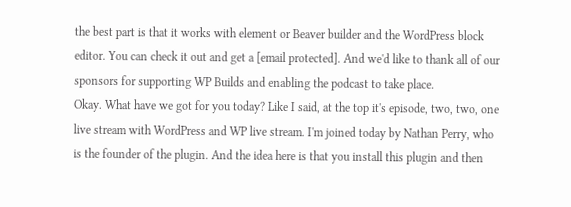the best part is that it works with element or Beaver builder and the WordPress block editor. You can check it out and get a [email protected]. And we'd like to thank all of our sponsors for supporting WP Builds and enabling the podcast to take place.
Okay. What have we got for you today? Like I said, at the top it's episode, two, two, one live stream with WordPress and WP live stream. I'm joined today by Nathan Perry, who is the founder of the plugin. And the idea here is that you install this plugin and then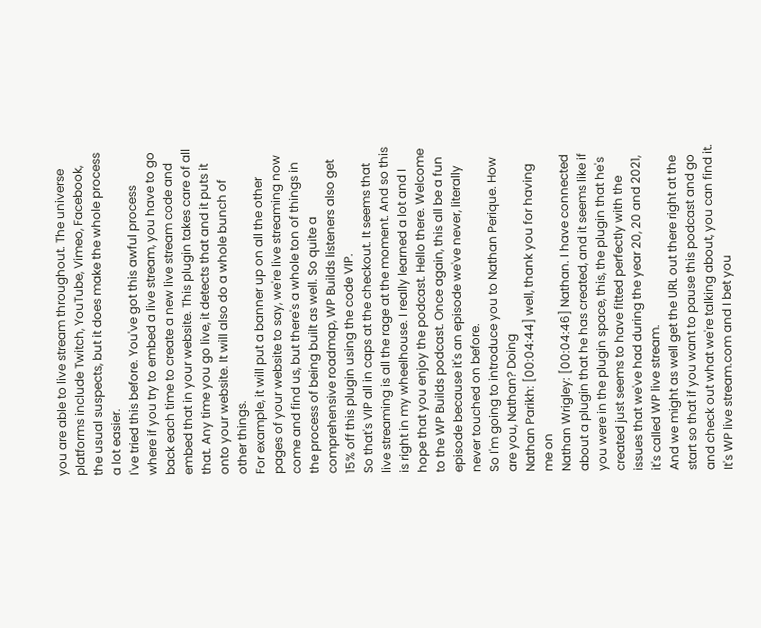you are able to live stream throughout. The universe platforms include Twitch, YouTube, Vimeo, Facebook, the usual suspects, but it does make the whole process a lot easier.
I've tried this before. You've got this awful process where if you try to embed a live stream, you have to go back each time to create a new live stream code and embed that in your website. This plugin takes care of all that. Any time you go live, it detects that and it puts it onto your website. It will also do a whole bunch of other things.
For example, it will put a banner up on all the other pages of your website to say, we're live streaming now come and find us, but there's a whole ton of things in the process of being built as well. So quite a comprehensive roadmap, WP Builds listeners also get 15% off this plugin using the code VIP.
So that's VIP all in caps at the checkout. It seems that live streaming is all the rage at the moment. And so this is right in my wheelhouse. I really learned a lot and I hope that you enjoy the podcast. Hello there. Welcome to the WP Builds podcast. Once again, this all be a fun episode because it's an episode we've never, literally never touched on before.
So I'm going to introduce you to Nathan Perique. How are you, Nathan? Doing
Nathan Parikh: [00:04:44] well, thank you for having me on
Nathan Wrigley: [00:04:46] Nathan. I have connected about a plugin that he has created, and it seems like if you were in the plugin space, this, the plugin that he's created just seems to have fitted perfectly with the issues that we've had during the year 20, 20 and 2021, it's called WP live stream.
And we might as well get the URL out there right at the start so that if you want to pause this podcast and go and check out what we're talking about, you can find it. It's WP live stream.com and I bet you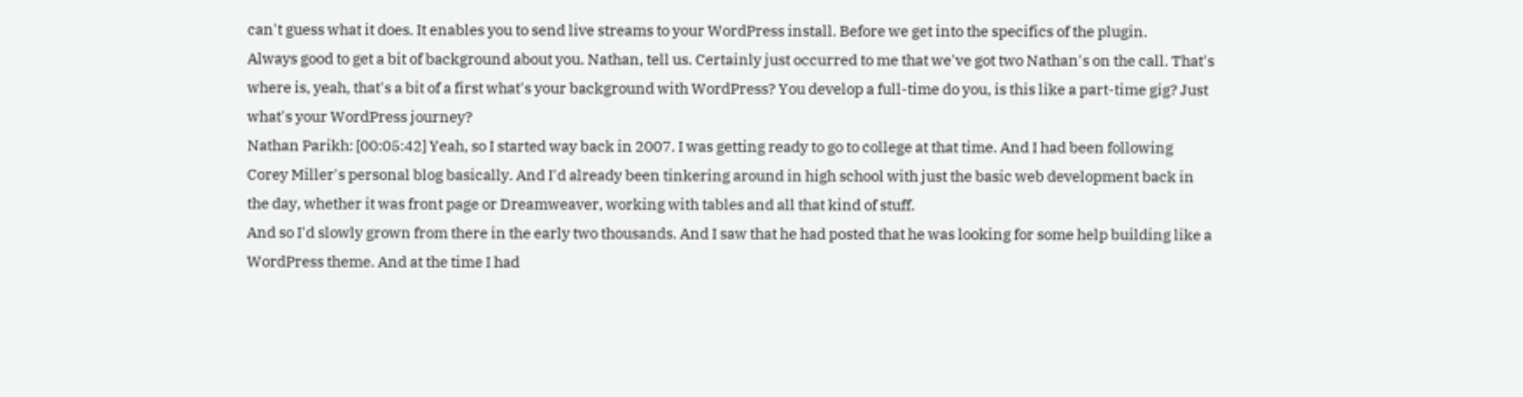can't guess what it does. It enables you to send live streams to your WordPress install. Before we get into the specifics of the plugin.
Always good to get a bit of background about you. Nathan, tell us. Certainly just occurred to me that we've got two Nathan's on the call. That's where is, yeah, that's a bit of a first what's your background with WordPress? You develop a full-time do you, is this like a part-time gig? Just what's your WordPress journey?
Nathan Parikh: [00:05:42] Yeah, so I started way back in 2007. I was getting ready to go to college at that time. And I had been following Corey Miller's personal blog basically. And I'd already been tinkering around in high school with just the basic web development back in the day, whether it was front page or Dreamweaver, working with tables and all that kind of stuff.
And so I'd slowly grown from there in the early two thousands. And I saw that he had posted that he was looking for some help building like a WordPress theme. And at the time I had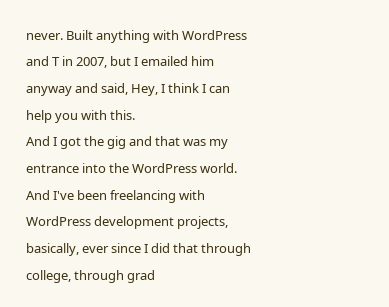never. Built anything with WordPress and T in 2007, but I emailed him anyway and said, Hey, I think I can help you with this.
And I got the gig and that was my entrance into the WordPress world. And I've been freelancing with WordPress development projects, basically, ever since I did that through college, through grad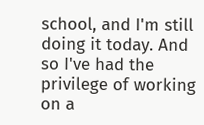school, and I'm still doing it today. And so I've had the privilege of working on a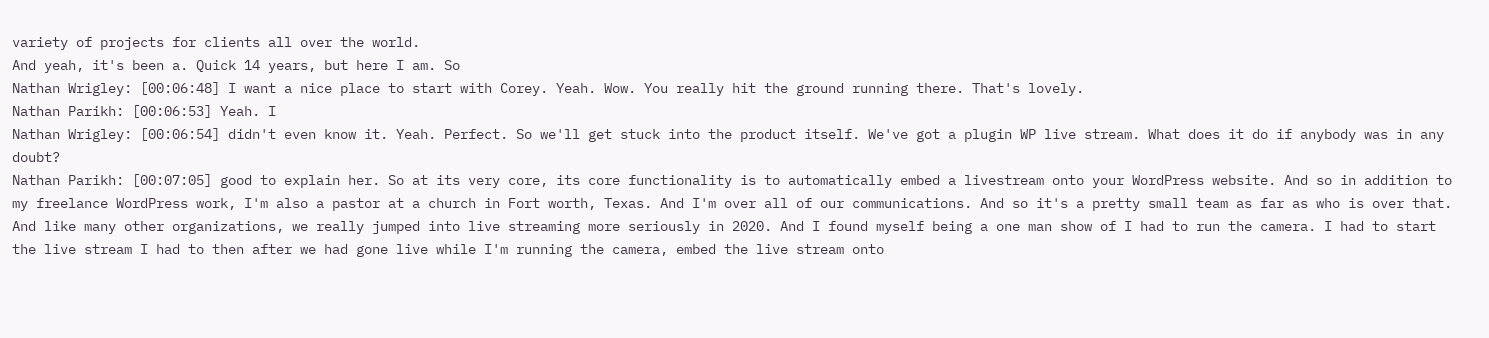variety of projects for clients all over the world.
And yeah, it's been a. Quick 14 years, but here I am. So
Nathan Wrigley: [00:06:48] I want a nice place to start with Corey. Yeah. Wow. You really hit the ground running there. That's lovely.
Nathan Parikh: [00:06:53] Yeah. I
Nathan Wrigley: [00:06:54] didn't even know it. Yeah. Perfect. So we'll get stuck into the product itself. We've got a plugin WP live stream. What does it do if anybody was in any doubt?
Nathan Parikh: [00:07:05] good to explain her. So at its very core, its core functionality is to automatically embed a livestream onto your WordPress website. And so in addition to my freelance WordPress work, I'm also a pastor at a church in Fort worth, Texas. And I'm over all of our communications. And so it's a pretty small team as far as who is over that.
And like many other organizations, we really jumped into live streaming more seriously in 2020. And I found myself being a one man show of I had to run the camera. I had to start the live stream I had to then after we had gone live while I'm running the camera, embed the live stream onto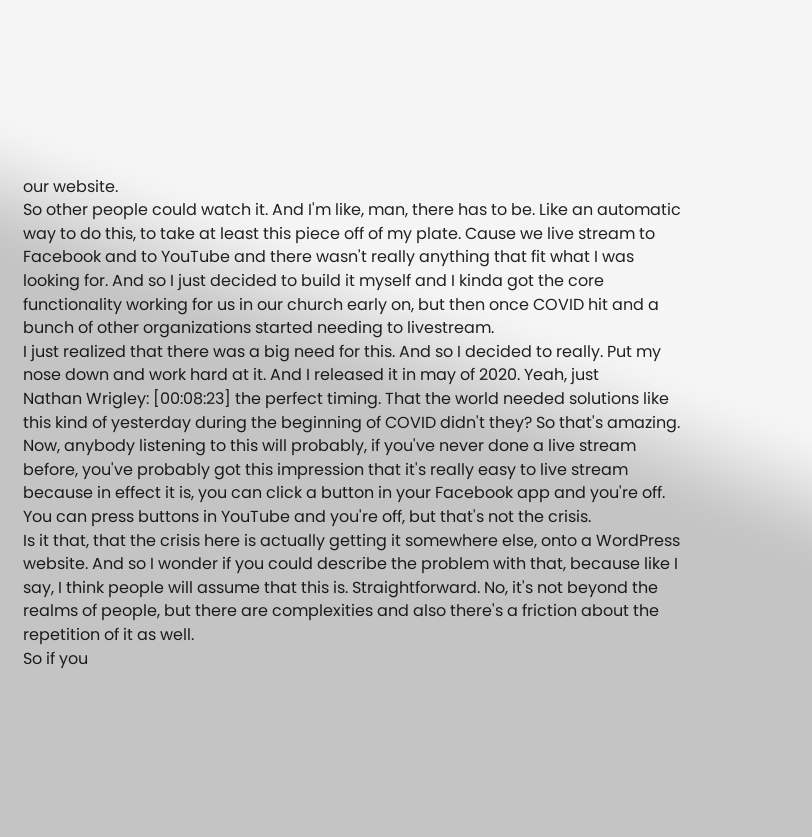our website.
So other people could watch it. And I'm like, man, there has to be. Like an automatic way to do this, to take at least this piece off of my plate. Cause we live stream to Facebook and to YouTube and there wasn't really anything that fit what I was looking for. And so I just decided to build it myself and I kinda got the core functionality working for us in our church early on, but then once COVID hit and a bunch of other organizations started needing to livestream.
I just realized that there was a big need for this. And so I decided to really. Put my nose down and work hard at it. And I released it in may of 2020. Yeah, just
Nathan Wrigley: [00:08:23] the perfect timing. That the world needed solutions like this kind of yesterday during the beginning of COVID didn't they? So that's amazing.
Now, anybody listening to this will probably, if you've never done a live stream before, you've probably got this impression that it's really easy to live stream because in effect it is, you can click a button in your Facebook app and you're off. You can press buttons in YouTube and you're off, but that's not the crisis.
Is it that, that the crisis here is actually getting it somewhere else, onto a WordPress website. And so I wonder if you could describe the problem with that, because like I say, I think people will assume that this is. Straightforward. No, it's not beyond the realms of people, but there are complexities and also there's a friction about the repetition of it as well.
So if you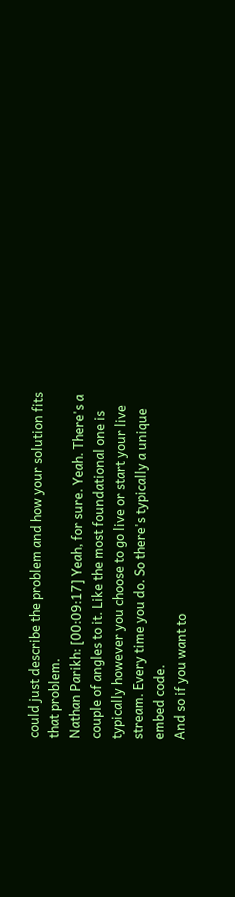could just describe the problem and how your solution fits that problem.
Nathan Parikh: [00:09:17] Yeah, for sure. Yeah. There's a couple of angles to it. Like the most foundational one is typically however you choose to go live or start your live stream. Every time you do. So there's typically a unique embed code.
And so if you want to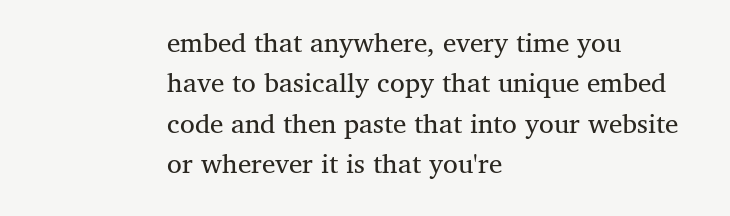embed that anywhere, every time you have to basically copy that unique embed code and then paste that into your website or wherever it is that you're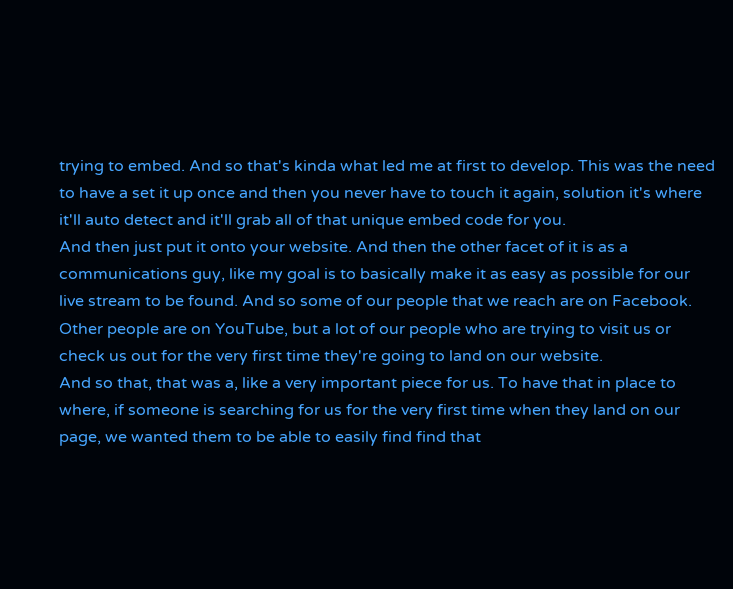trying to embed. And so that's kinda what led me at first to develop. This was the need to have a set it up once and then you never have to touch it again, solution it's where it'll auto detect and it'll grab all of that unique embed code for you.
And then just put it onto your website. And then the other facet of it is as a communications guy, like my goal is to basically make it as easy as possible for our live stream to be found. And so some of our people that we reach are on Facebook. Other people are on YouTube, but a lot of our people who are trying to visit us or check us out for the very first time they're going to land on our website.
And so that, that was a, like a very important piece for us. To have that in place to where, if someone is searching for us for the very first time when they land on our page, we wanted them to be able to easily find find that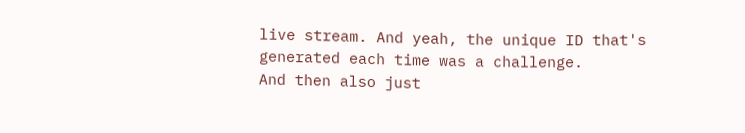live stream. And yeah, the unique ID that's generated each time was a challenge.
And then also just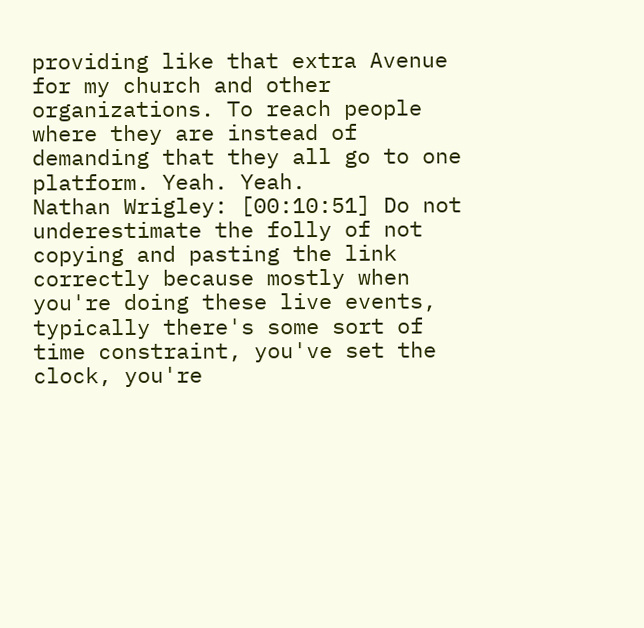providing like that extra Avenue for my church and other organizations. To reach people where they are instead of demanding that they all go to one platform. Yeah. Yeah.
Nathan Wrigley: [00:10:51] Do not underestimate the folly of not copying and pasting the link correctly because mostly when you're doing these live events, typically there's some sort of time constraint, you've set the clock, you're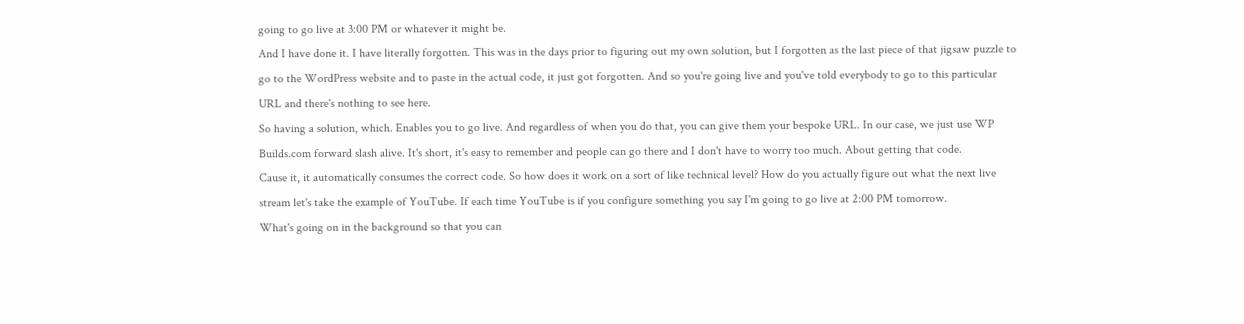going to go live at 3:00 PM or whatever it might be.
And I have done it. I have literally forgotten. This was in the days prior to figuring out my own solution, but I forgotten as the last piece of that jigsaw puzzle to go to the WordPress website and to paste in the actual code, it just got forgotten. And so you're going live and you've told everybody to go to this particular URL and there's nothing to see here.
So having a solution, which. Enables you to go live. And regardless of when you do that, you can give them your bespoke URL. In our case, we just use WP Builds.com forward slash alive. It's short, it's easy to remember and people can go there and I don't have to worry too much. About getting that code.
Cause it, it automatically consumes the correct code. So how does it work on a sort of like technical level? How do you actually figure out what the next live stream let's take the example of YouTube. If each time YouTube is if you configure something you say I'm going to go live at 2:00 PM tomorrow.
What's going on in the background so that you can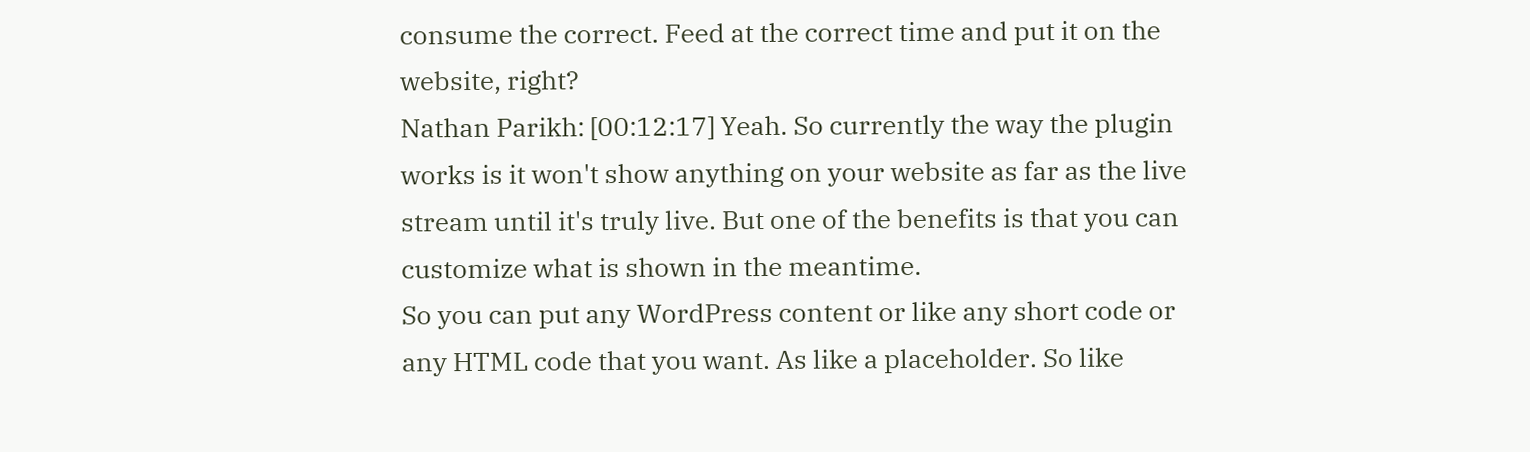consume the correct. Feed at the correct time and put it on the website, right?
Nathan Parikh: [00:12:17] Yeah. So currently the way the plugin works is it won't show anything on your website as far as the live stream until it's truly live. But one of the benefits is that you can customize what is shown in the meantime.
So you can put any WordPress content or like any short code or any HTML code that you want. As like a placeholder. So like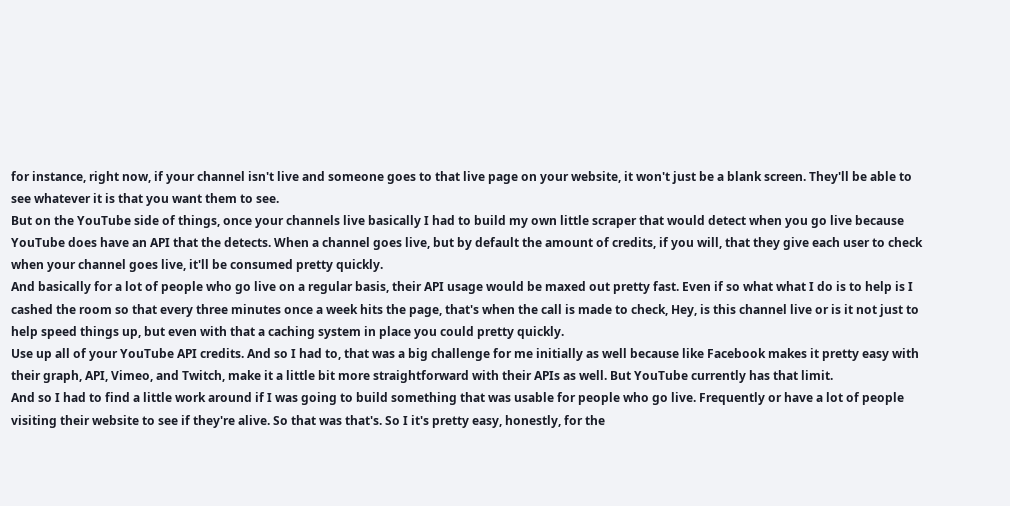for instance, right now, if your channel isn't live and someone goes to that live page on your website, it won't just be a blank screen. They'll be able to see whatever it is that you want them to see.
But on the YouTube side of things, once your channels live basically I had to build my own little scraper that would detect when you go live because YouTube does have an API that the detects. When a channel goes live, but by default the amount of credits, if you will, that they give each user to check when your channel goes live, it'll be consumed pretty quickly.
And basically for a lot of people who go live on a regular basis, their API usage would be maxed out pretty fast. Even if so what what I do is to help is I cashed the room so that every three minutes once a week hits the page, that's when the call is made to check, Hey, is this channel live or is it not just to help speed things up, but even with that a caching system in place you could pretty quickly.
Use up all of your YouTube API credits. And so I had to, that was a big challenge for me initially as well because like Facebook makes it pretty easy with their graph, API, Vimeo, and Twitch, make it a little bit more straightforward with their APIs as well. But YouTube currently has that limit.
And so I had to find a little work around if I was going to build something that was usable for people who go live. Frequently or have a lot of people visiting their website to see if they're alive. So that was that's. So I it's pretty easy, honestly, for the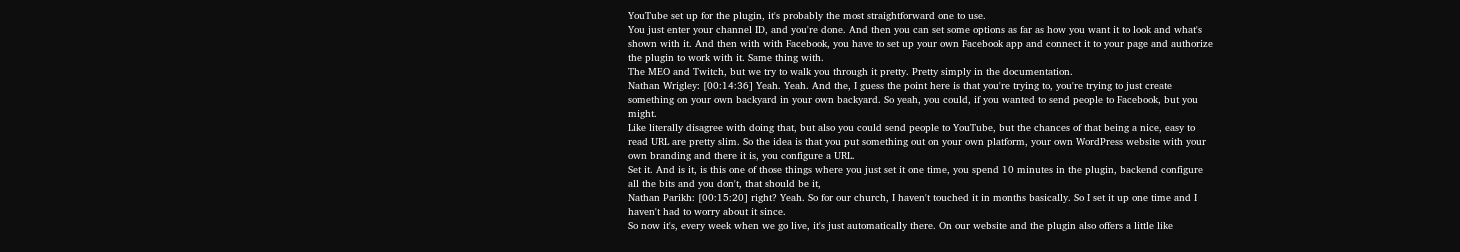YouTube set up for the plugin, it's probably the most straightforward one to use.
You just enter your channel ID, and you're done. And then you can set some options as far as how you want it to look and what's shown with it. And then with with Facebook, you have to set up your own Facebook app and connect it to your page and authorize the plugin to work with it. Same thing with.
The MEO and Twitch, but we try to walk you through it pretty. Pretty simply in the documentation.
Nathan Wrigley: [00:14:36] Yeah. Yeah. And the, I guess the point here is that you're trying to, you're trying to just create something on your own backyard in your own backyard. So yeah, you could, if you wanted to send people to Facebook, but you might.
Like literally disagree with doing that, but also you could send people to YouTube, but the chances of that being a nice, easy to read URL are pretty slim. So the idea is that you put something out on your own platform, your own WordPress website with your own branding and there it is, you configure a URL.
Set it. And is it, is this one of those things where you just set it one time, you spend 10 minutes in the plugin, backend configure all the bits and you don't, that should be it,
Nathan Parikh: [00:15:20] right? Yeah. So for our church, I haven't touched it in months basically. So I set it up one time and I haven't had to worry about it since.
So now it's, every week when we go live, it's just automatically there. On our website and the plugin also offers a little like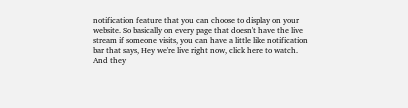notification feature that you can choose to display on your website. So basically on every page that doesn't have the live stream if someone visits, you can have a little like notification bar that says, Hey we're live right now, click here to watch.
And they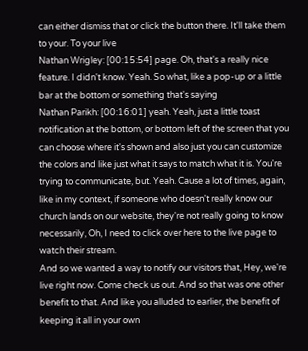can either dismiss that or click the button there. It'll take them to your. To your live
Nathan Wrigley: [00:15:54] page. Oh, that's a really nice feature. I didn't know. Yeah. So what, like a pop-up or a little bar at the bottom or something that's saying
Nathan Parikh: [00:16:01] yeah. Yeah, just a little toast notification at the bottom, or bottom left of the screen that you can choose where it's shown and also just you can customize the colors and like just what it says to match what it is. You're trying to communicate, but. Yeah. Cause a lot of times, again, like in my context, if someone who doesn't really know our church lands on our website, they're not really going to know necessarily, Oh, I need to click over here to the live page to watch their stream.
And so we wanted a way to notify our visitors that, Hey, we're live right now. Come check us out. And so that was one other benefit to that. And like you alluded to earlier, the benefit of keeping it all in your own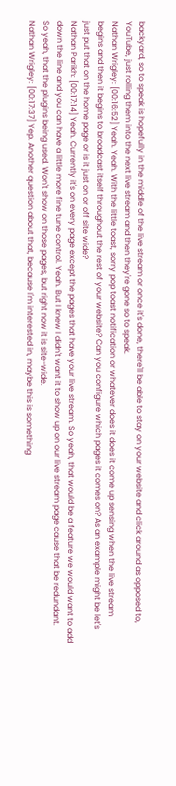backyard, so to speak is hopefully in the middle of the live stream or once it's done, there'll be able to stay on your website and click around as opposed to, YouTube, just rolling them into the next live stream and then they're gone so to speak.
Nathan Wrigley: [00:16:52] Yeah. Yeah. With the little toast, sorry pop toast notification or whatever does it does it come up sensing when the live stream begins and then it begins to broadcast itself throughout the rest of your website? Can you configure which pages it comes on? As an example might be let's just put that on the home page or is it just on or off site wide?
Nathan Parikh: [00:17:14] Yeah. Currently it's on every page except the pages that have your live stream. So yeah, that would be a feature we would want to add down the line and you can have a little more fine tune control. Yeah. But I knew I didn't want it to show up on our live stream page cause that be redundant.
So yeah, that the plugins being used. Won't show on those pages, but right now it is site-wide.
Nathan Wrigley: [00:17:37] Yep. Another question about that, because I'm interested in, maybe this is something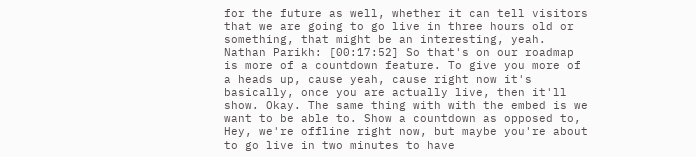for the future as well, whether it can tell visitors that we are going to go live in three hours old or something, that might be an interesting, yeah.
Nathan Parikh: [00:17:52] So that's on our roadmap is more of a countdown feature. To give you more of a heads up, cause yeah, cause right now it's basically, once you are actually live, then it'll show. Okay. The same thing with with the embed is we want to be able to. Show a countdown as opposed to, Hey, we're offline right now, but maybe you're about to go live in two minutes to have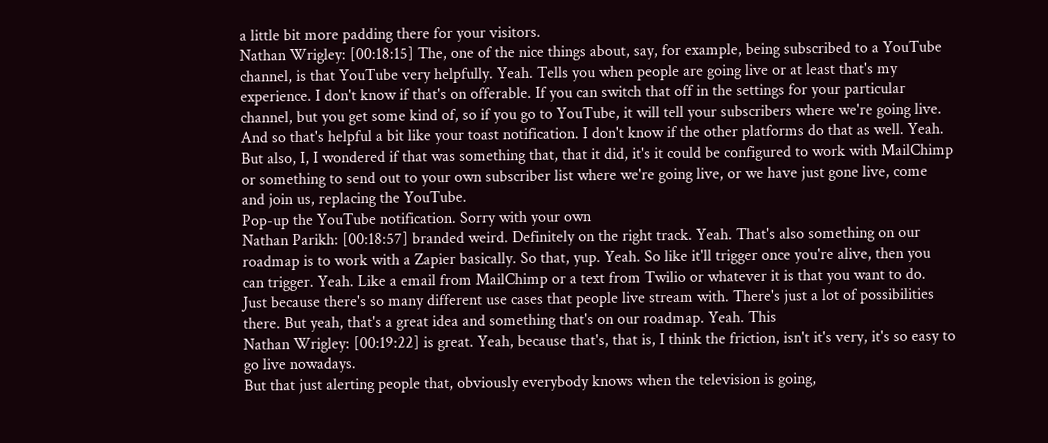a little bit more padding there for your visitors.
Nathan Wrigley: [00:18:15] The, one of the nice things about, say, for example, being subscribed to a YouTube channel, is that YouTube very helpfully. Yeah. Tells you when people are going live or at least that's my experience. I don't know if that's on offerable. If you can switch that off in the settings for your particular channel, but you get some kind of, so if you go to YouTube, it will tell your subscribers where we're going live.
And so that's helpful a bit like your toast notification. I don't know if the other platforms do that as well. Yeah. But also, I, I wondered if that was something that, that it did, it's it could be configured to work with MailChimp or something to send out to your own subscriber list where we're going live, or we have just gone live, come and join us, replacing the YouTube.
Pop-up the YouTube notification. Sorry with your own
Nathan Parikh: [00:18:57] branded weird. Definitely on the right track. Yeah. That's also something on our roadmap is to work with a Zapier basically. So that, yup. Yeah. So like it'll trigger once you're alive, then you can trigger. Yeah. Like a email from MailChimp or a text from Twilio or whatever it is that you want to do.
Just because there's so many different use cases that people live stream with. There's just a lot of possibilities there. But yeah, that's a great idea and something that's on our roadmap. Yeah. This
Nathan Wrigley: [00:19:22] is great. Yeah, because that's, that is, I think the friction, isn't it's very, it's so easy to go live nowadays.
But that just alerting people that, obviously everybody knows when the television is going,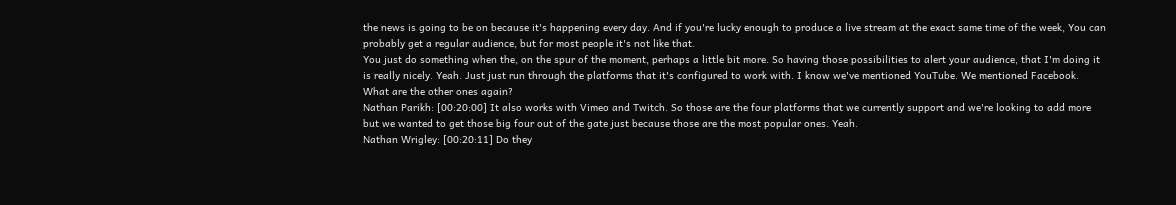the news is going to be on because it's happening every day. And if you're lucky enough to produce a live stream at the exact same time of the week, You can probably get a regular audience, but for most people it's not like that.
You just do something when the, on the spur of the moment, perhaps a little bit more. So having those possibilities to alert your audience, that I'm doing it is really nicely. Yeah. Just just run through the platforms that it's configured to work with. I know we've mentioned YouTube. We mentioned Facebook.
What are the other ones again?
Nathan Parikh: [00:20:00] It also works with Vimeo and Twitch. So those are the four platforms that we currently support and we're looking to add more but we wanted to get those big four out of the gate just because those are the most popular ones. Yeah.
Nathan Wrigley: [00:20:11] Do they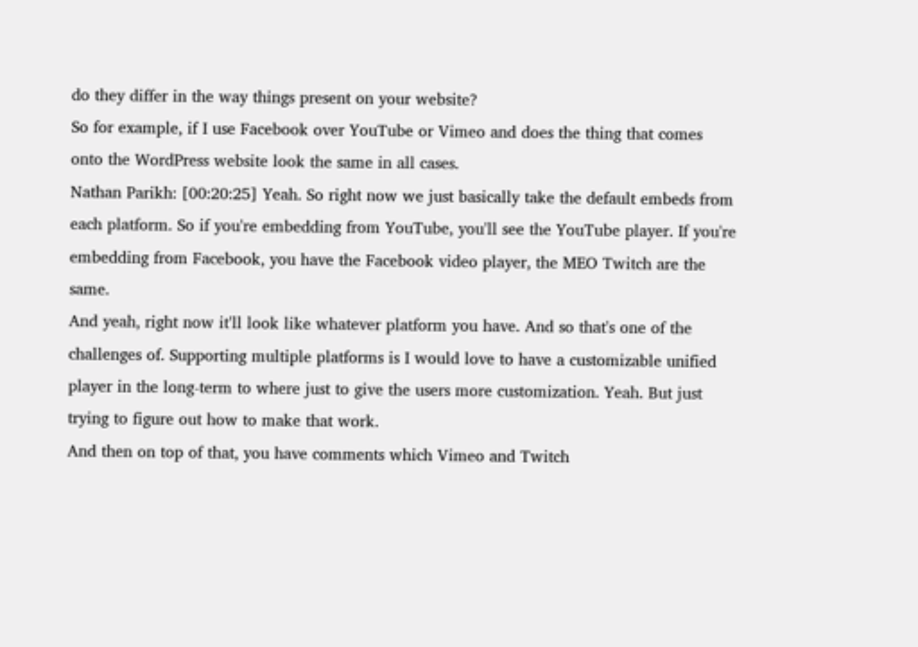do they differ in the way things present on your website?
So for example, if I use Facebook over YouTube or Vimeo and does the thing that comes onto the WordPress website look the same in all cases.
Nathan Parikh: [00:20:25] Yeah. So right now we just basically take the default embeds from each platform. So if you're embedding from YouTube, you'll see the YouTube player. If you're embedding from Facebook, you have the Facebook video player, the MEO Twitch are the same.
And yeah, right now it'll look like whatever platform you have. And so that's one of the challenges of. Supporting multiple platforms is I would love to have a customizable unified player in the long-term to where just to give the users more customization. Yeah. But just trying to figure out how to make that work.
And then on top of that, you have comments which Vimeo and Twitch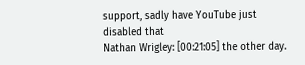support, sadly have YouTube just disabled that
Nathan Wrigley: [00:21:05] the other day.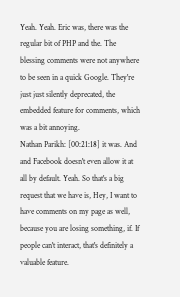Yeah. Yeah. Eric was, there was the regular bit of PHP and the. The blessing comments were not anywhere to be seen in a quick Google. They're just just silently deprecated, the embedded feature for comments, which was a bit annoying.
Nathan Parikh: [00:21:18] it was. And and Facebook doesn't even allow it at all by default. Yeah. So that's a big request that we have is, Hey, I want to have comments on my page as well, because you are losing something, if. If people can't interact, that's definitely a valuable feature.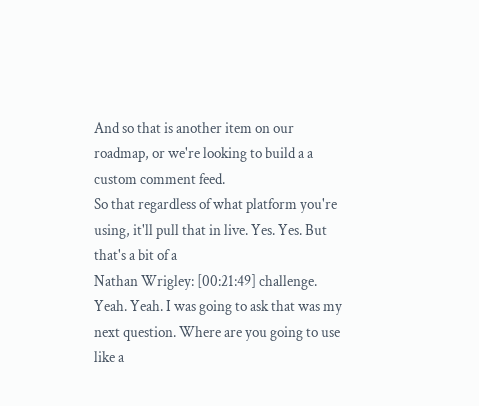And so that is another item on our roadmap, or we're looking to build a a custom comment feed.
So that regardless of what platform you're using, it'll pull that in live. Yes. Yes. But that's a bit of a
Nathan Wrigley: [00:21:49] challenge. Yeah. Yeah. I was going to ask that was my next question. Where are you going to use like a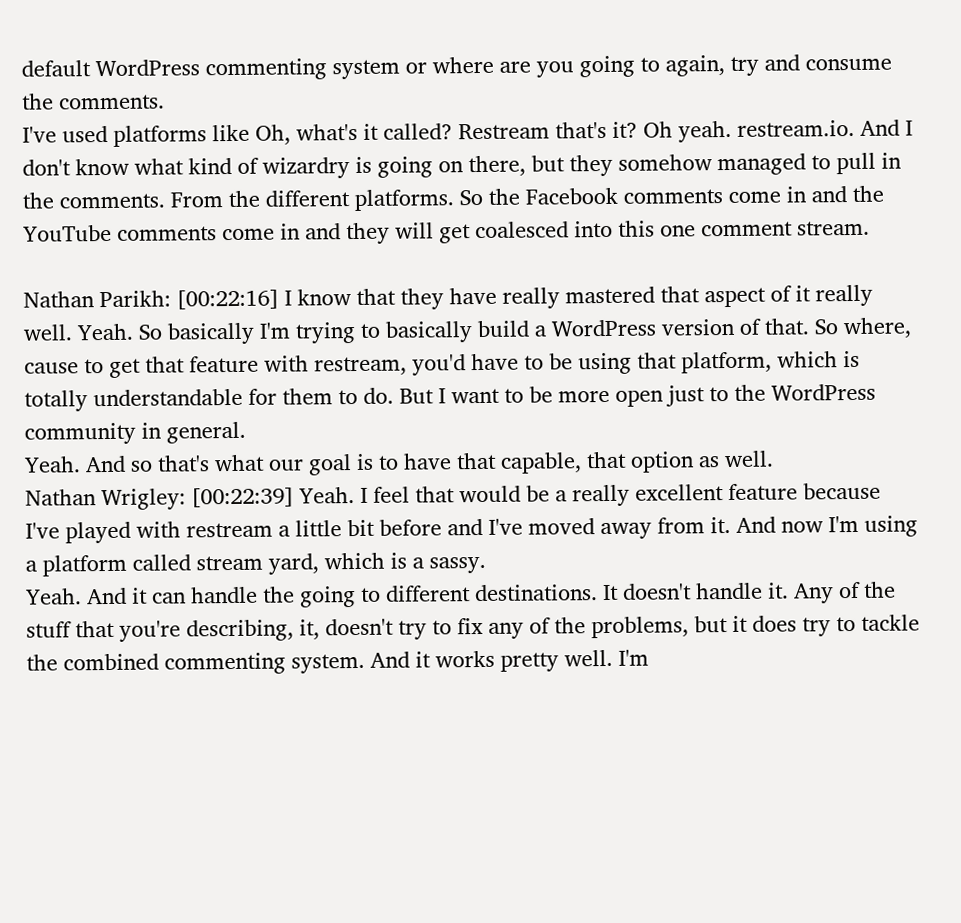default WordPress commenting system or where are you going to again, try and consume the comments.
I've used platforms like Oh, what's it called? Restream that's it? Oh yeah. restream.io. And I don't know what kind of wizardry is going on there, but they somehow managed to pull in the comments. From the different platforms. So the Facebook comments come in and the YouTube comments come in and they will get coalesced into this one comment stream.

Nathan Parikh: [00:22:16] I know that they have really mastered that aspect of it really well. Yeah. So basically I'm trying to basically build a WordPress version of that. So where, cause to get that feature with restream, you'd have to be using that platform, which is totally understandable for them to do. But I want to be more open just to the WordPress community in general.
Yeah. And so that's what our goal is to have that capable, that option as well.
Nathan Wrigley: [00:22:39] Yeah. I feel that would be a really excellent feature because I've played with restream a little bit before and I've moved away from it. And now I'm using a platform called stream yard, which is a sassy.
Yeah. And it can handle the going to different destinations. It doesn't handle it. Any of the stuff that you're describing, it, doesn't try to fix any of the problems, but it does try to tackle the combined commenting system. And it works pretty well. I'm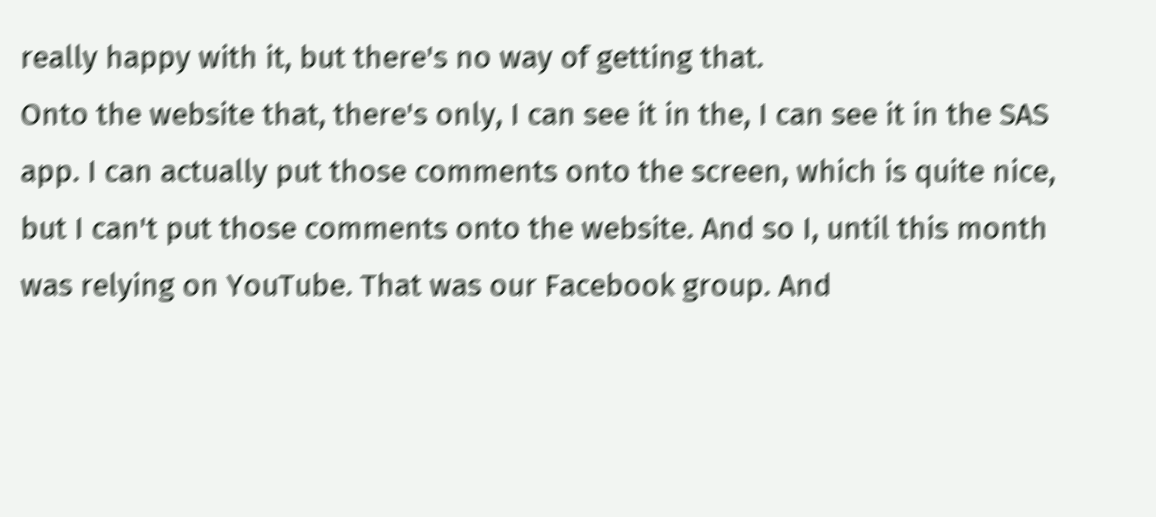really happy with it, but there's no way of getting that.
Onto the website that, there's only, I can see it in the, I can see it in the SAS app. I can actually put those comments onto the screen, which is quite nice, but I can't put those comments onto the website. And so I, until this month was relying on YouTube. That was our Facebook group. And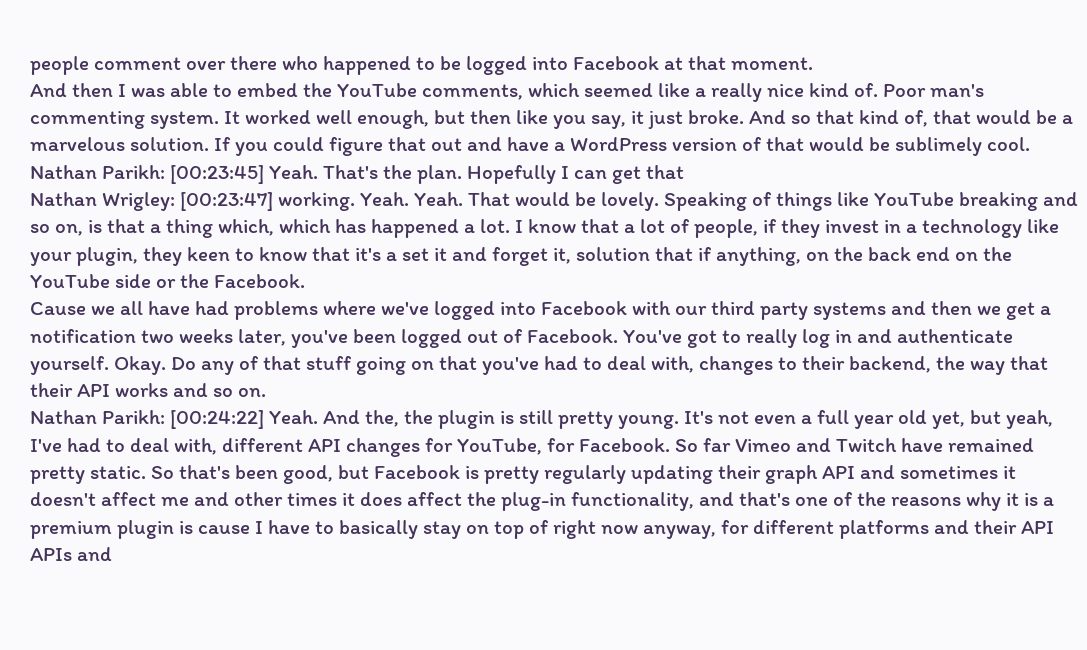people comment over there who happened to be logged into Facebook at that moment.
And then I was able to embed the YouTube comments, which seemed like a really nice kind of. Poor man's commenting system. It worked well enough, but then like you say, it just broke. And so that kind of, that would be a marvelous solution. If you could figure that out and have a WordPress version of that would be sublimely cool.
Nathan Parikh: [00:23:45] Yeah. That's the plan. Hopefully I can get that
Nathan Wrigley: [00:23:47] working. Yeah. Yeah. That would be lovely. Speaking of things like YouTube breaking and so on, is that a thing which, which has happened a lot. I know that a lot of people, if they invest in a technology like your plugin, they keen to know that it's a set it and forget it, solution that if anything, on the back end on the YouTube side or the Facebook.
Cause we all have had problems where we've logged into Facebook with our third party systems and then we get a notification two weeks later, you've been logged out of Facebook. You've got to really log in and authenticate yourself. Okay. Do any of that stuff going on that you've had to deal with, changes to their backend, the way that their API works and so on.
Nathan Parikh: [00:24:22] Yeah. And the, the plugin is still pretty young. It's not even a full year old yet, but yeah, I've had to deal with, different API changes for YouTube, for Facebook. So far Vimeo and Twitch have remained pretty static. So that's been good, but Facebook is pretty regularly updating their graph API and sometimes it doesn't affect me and other times it does affect the plug-in functionality, and that's one of the reasons why it is a premium plugin is cause I have to basically stay on top of right now anyway, for different platforms and their API APIs and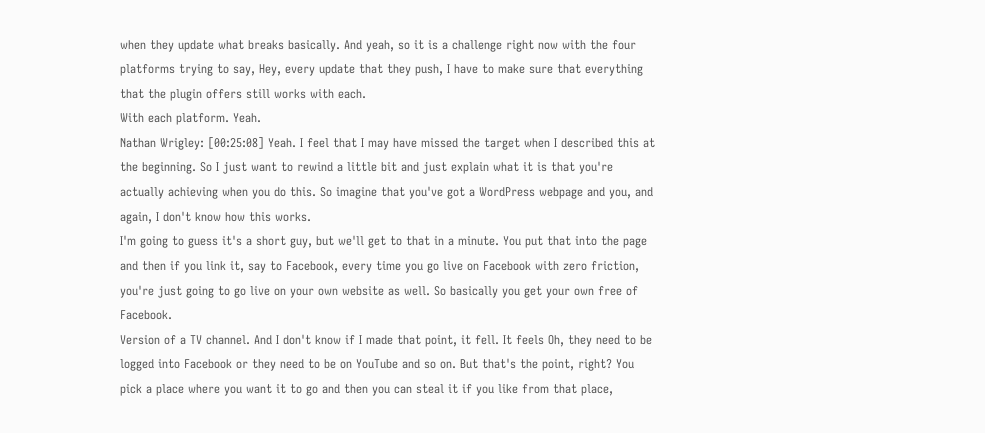when they update what breaks basically. And yeah, so it is a challenge right now with the four platforms trying to say, Hey, every update that they push, I have to make sure that everything that the plugin offers still works with each.
With each platform. Yeah.
Nathan Wrigley: [00:25:08] Yeah. I feel that I may have missed the target when I described this at the beginning. So I just want to rewind a little bit and just explain what it is that you're actually achieving when you do this. So imagine that you've got a WordPress webpage and you, and again, I don't know how this works.
I'm going to guess it's a short guy, but we'll get to that in a minute. You put that into the page and then if you link it, say to Facebook, every time you go live on Facebook with zero friction, you're just going to go live on your own website as well. So basically you get your own free of Facebook.
Version of a TV channel. And I don't know if I made that point, it fell. It feels Oh, they need to be logged into Facebook or they need to be on YouTube and so on. But that's the point, right? You pick a place where you want it to go and then you can steal it if you like from that place,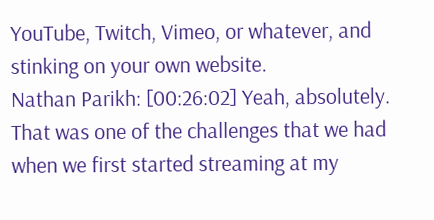YouTube, Twitch, Vimeo, or whatever, and stinking on your own website.
Nathan Parikh: [00:26:02] Yeah, absolutely. That was one of the challenges that we had when we first started streaming at my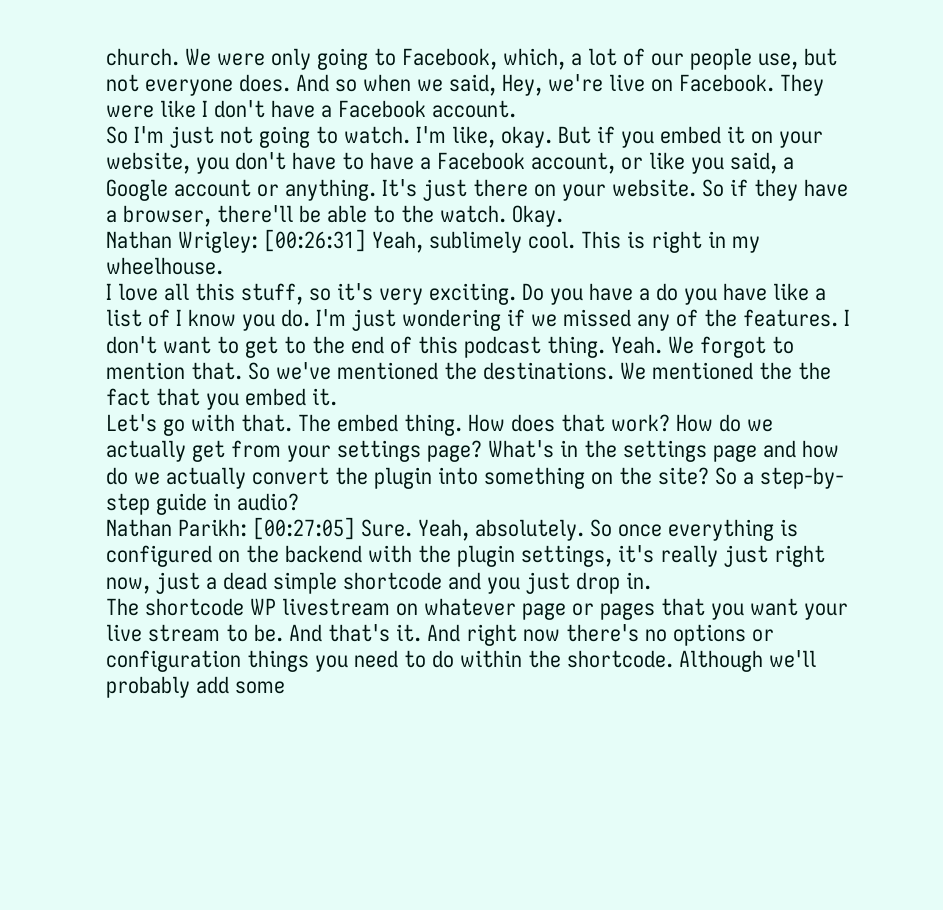church. We were only going to Facebook, which, a lot of our people use, but not everyone does. And so when we said, Hey, we're live on Facebook. They were like I don't have a Facebook account.
So I'm just not going to watch. I'm like, okay. But if you embed it on your website, you don't have to have a Facebook account, or like you said, a Google account or anything. It's just there on your website. So if they have a browser, there'll be able to the watch. Okay.
Nathan Wrigley: [00:26:31] Yeah, sublimely cool. This is right in my wheelhouse.
I love all this stuff, so it's very exciting. Do you have a do you have like a list of I know you do. I'm just wondering if we missed any of the features. I don't want to get to the end of this podcast thing. Yeah. We forgot to mention that. So we've mentioned the destinations. We mentioned the the fact that you embed it.
Let's go with that. The embed thing. How does that work? How do we actually get from your settings page? What's in the settings page and how do we actually convert the plugin into something on the site? So a step-by-step guide in audio?
Nathan Parikh: [00:27:05] Sure. Yeah, absolutely. So once everything is configured on the backend with the plugin settings, it's really just right now, just a dead simple shortcode and you just drop in.
The shortcode WP livestream on whatever page or pages that you want your live stream to be. And that's it. And right now there's no options or configuration things you need to do within the shortcode. Although we'll probably add some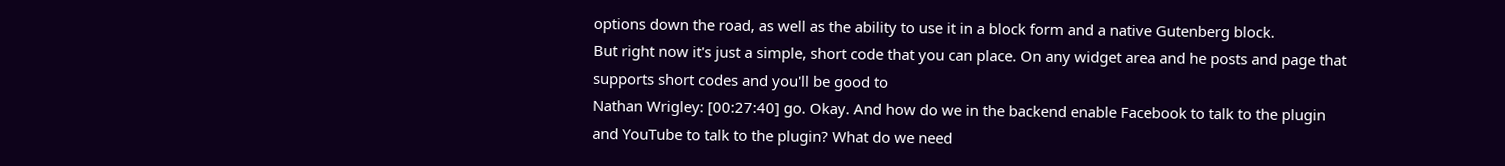options down the road, as well as the ability to use it in a block form and a native Gutenberg block.
But right now it's just a simple, short code that you can place. On any widget area and he posts and page that supports short codes and you'll be good to
Nathan Wrigley: [00:27:40] go. Okay. And how do we in the backend enable Facebook to talk to the plugin and YouTube to talk to the plugin? What do we need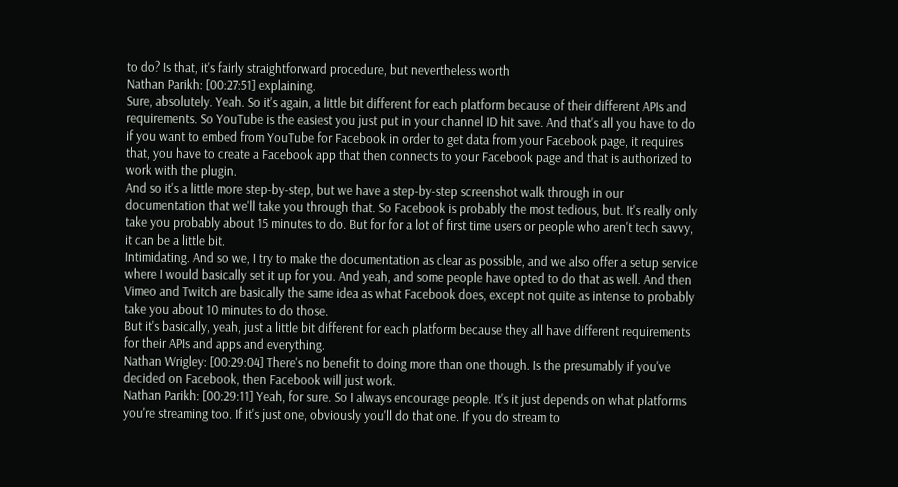to do? Is that, it's fairly straightforward procedure, but nevertheless worth
Nathan Parikh: [00:27:51] explaining.
Sure, absolutely. Yeah. So it's again, a little bit different for each platform because of their different APIs and requirements. So YouTube is the easiest you just put in your channel ID hit save. And that's all you have to do if you want to embed from YouTube for Facebook in order to get data from your Facebook page, it requires that, you have to create a Facebook app that then connects to your Facebook page and that is authorized to work with the plugin.
And so it's a little more step-by-step, but we have a step-by-step screenshot walk through in our documentation that we'll take you through that. So Facebook is probably the most tedious, but. It's really only take you probably about 15 minutes to do. But for for a lot of first time users or people who aren't tech savvy, it can be a little bit.
Intimidating. And so we, I try to make the documentation as clear as possible, and we also offer a setup service where I would basically set it up for you. And yeah, and some people have opted to do that as well. And then Vimeo and Twitch are basically the same idea as what Facebook does, except not quite as intense to probably take you about 10 minutes to do those.
But it's basically, yeah, just a little bit different for each platform because they all have different requirements for their APIs and apps and everything.
Nathan Wrigley: [00:29:04] There's no benefit to doing more than one though. Is the presumably if you've decided on Facebook, then Facebook will just work.
Nathan Parikh: [00:29:11] Yeah, for sure. So I always encourage people. It's it just depends on what platforms you're streaming too. If it's just one, obviously you'll do that one. If you do stream to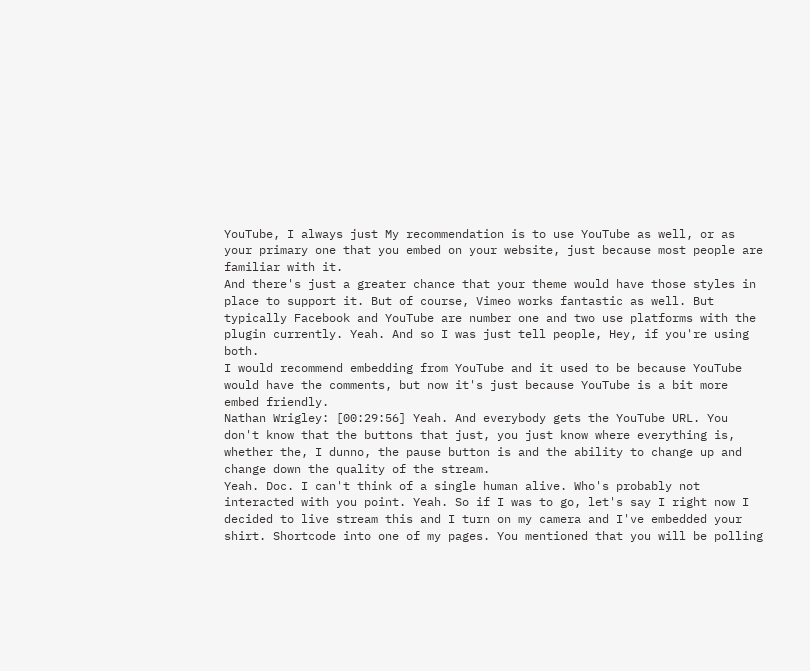YouTube, I always just My recommendation is to use YouTube as well, or as your primary one that you embed on your website, just because most people are familiar with it.
And there's just a greater chance that your theme would have those styles in place to support it. But of course, Vimeo works fantastic as well. But typically Facebook and YouTube are number one and two use platforms with the plugin currently. Yeah. And so I was just tell people, Hey, if you're using both.
I would recommend embedding from YouTube and it used to be because YouTube would have the comments, but now it's just because YouTube is a bit more embed friendly.
Nathan Wrigley: [00:29:56] Yeah. And everybody gets the YouTube URL. You don't know that the buttons that just, you just know where everything is, whether the, I dunno, the pause button is and the ability to change up and change down the quality of the stream.
Yeah. Doc. I can't think of a single human alive. Who's probably not interacted with you point. Yeah. So if I was to go, let's say I right now I decided to live stream this and I turn on my camera and I've embedded your shirt. Shortcode into one of my pages. You mentioned that you will be polling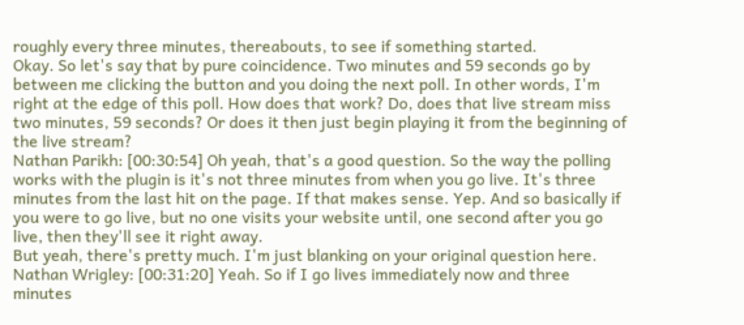roughly every three minutes, thereabouts, to see if something started.
Okay. So let's say that by pure coincidence. Two minutes and 59 seconds go by between me clicking the button and you doing the next poll. In other words, I'm right at the edge of this poll. How does that work? Do, does that live stream miss two minutes, 59 seconds? Or does it then just begin playing it from the beginning of the live stream?
Nathan Parikh: [00:30:54] Oh yeah, that's a good question. So the way the polling works with the plugin is it's not three minutes from when you go live. It's three minutes from the last hit on the page. If that makes sense. Yep. And so basically if you were to go live, but no one visits your website until, one second after you go live, then they'll see it right away.
But yeah, there's pretty much. I'm just blanking on your original question here.
Nathan Wrigley: [00:31:20] Yeah. So if I go lives immediately now and three minutes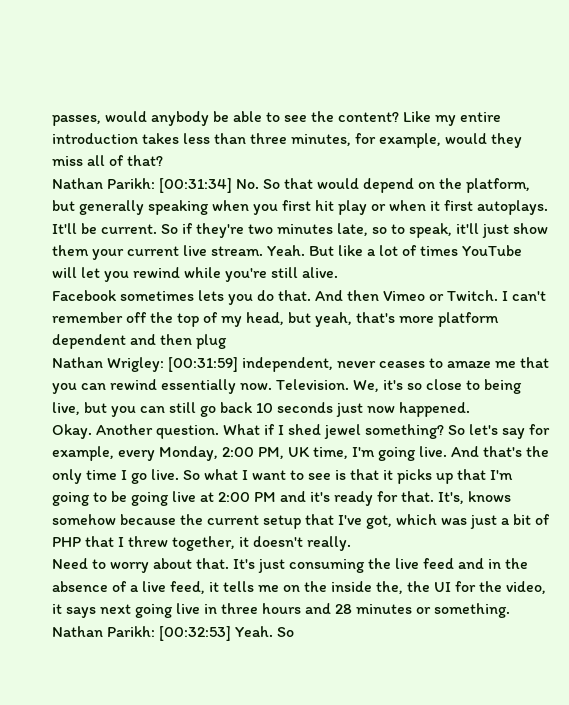passes, would anybody be able to see the content? Like my entire introduction takes less than three minutes, for example, would they miss all of that?
Nathan Parikh: [00:31:34] No. So that would depend on the platform, but generally speaking when you first hit play or when it first autoplays. It'll be current. So if they're two minutes late, so to speak, it'll just show them your current live stream. Yeah. But like a lot of times YouTube will let you rewind while you're still alive.
Facebook sometimes lets you do that. And then Vimeo or Twitch. I can't remember off the top of my head, but yeah, that's more platform dependent and then plug
Nathan Wrigley: [00:31:59] independent, never ceases to amaze me that you can rewind essentially now. Television. We, it's so close to being live, but you can still go back 10 seconds just now happened.
Okay. Another question. What if I shed jewel something? So let's say for example, every Monday, 2:00 PM, UK time, I'm going live. And that's the only time I go live. So what I want to see is that it picks up that I'm going to be going live at 2:00 PM and it's ready for that. It's, knows somehow because the current setup that I've got, which was just a bit of PHP that I threw together, it doesn't really.
Need to worry about that. It's just consuming the live feed and in the absence of a live feed, it tells me on the inside the, the UI for the video, it says next going live in three hours and 28 minutes or something.
Nathan Parikh: [00:32:53] Yeah. So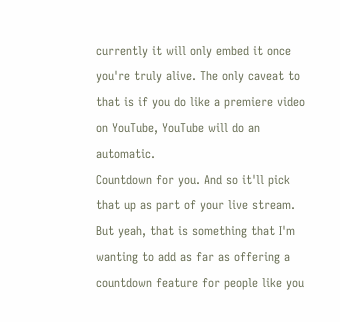currently it will only embed it once you're truly alive. The only caveat to that is if you do like a premiere video on YouTube, YouTube will do an automatic.
Countdown for you. And so it'll pick that up as part of your live stream. But yeah, that is something that I'm wanting to add as far as offering a countdown feature for people like you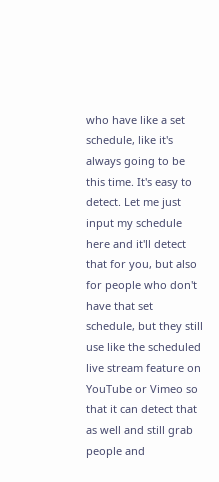who have like a set schedule, like it's always going to be this time. It's easy to detect. Let me just input my schedule here and it'll detect that for you, but also for people who don't have that set schedule, but they still use like the scheduled live stream feature on YouTube or Vimeo so that it can detect that as well and still grab people and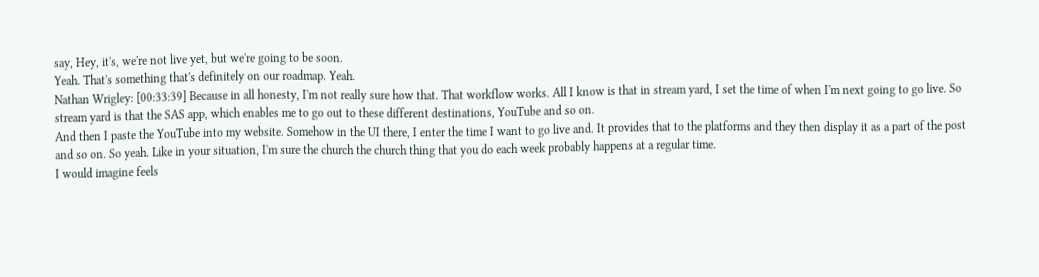say, Hey, it's, we're not live yet, but we're going to be soon.
Yeah. That's something that's definitely on our roadmap. Yeah.
Nathan Wrigley: [00:33:39] Because in all honesty, I'm not really sure how that. That workflow works. All I know is that in stream yard, I set the time of when I'm next going to go live. So stream yard is that the SAS app, which enables me to go out to these different destinations, YouTube and so on.
And then I paste the YouTube into my website. Somehow in the UI there, I enter the time I want to go live and. It provides that to the platforms and they then display it as a part of the post and so on. So yeah. Like in your situation, I'm sure the church the church thing that you do each week probably happens at a regular time.
I would imagine feels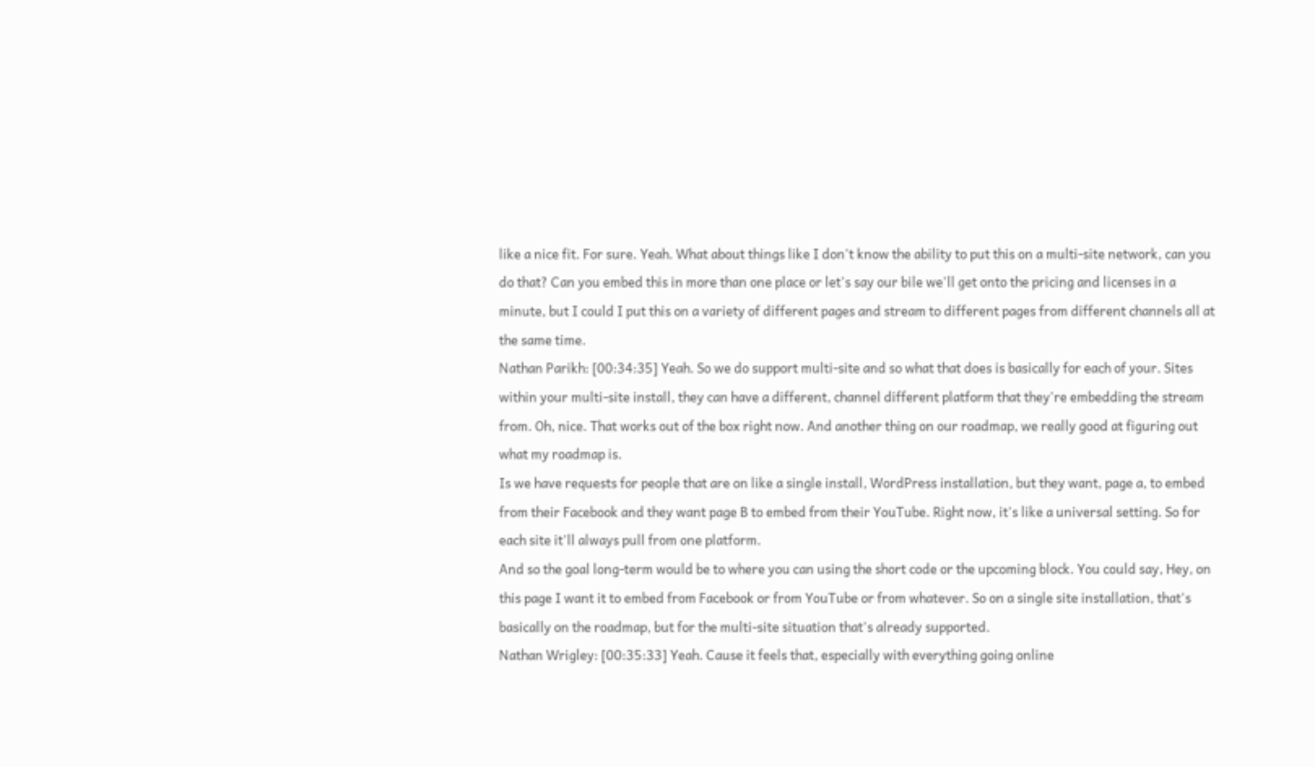like a nice fit. For sure. Yeah. What about things like I don't know the ability to put this on a multi-site network, can you do that? Can you embed this in more than one place or let's say our bile we'll get onto the pricing and licenses in a minute, but I could I put this on a variety of different pages and stream to different pages from different channels all at the same time.
Nathan Parikh: [00:34:35] Yeah. So we do support multi-site and so what that does is basically for each of your. Sites within your multi-site install, they can have a different, channel different platform that they're embedding the stream from. Oh, nice. That works out of the box right now. And another thing on our roadmap, we really good at figuring out what my roadmap is.
Is we have requests for people that are on like a single install, WordPress installation, but they want, page a, to embed from their Facebook and they want page B to embed from their YouTube. Right now, it's like a universal setting. So for each site it'll always pull from one platform.
And so the goal long-term would be to where you can using the short code or the upcoming block. You could say, Hey, on this page I want it to embed from Facebook or from YouTube or from whatever. So on a single site installation, that's basically on the roadmap, but for the multi-site situation that's already supported.
Nathan Wrigley: [00:35:33] Yeah. Cause it feels that, especially with everything going online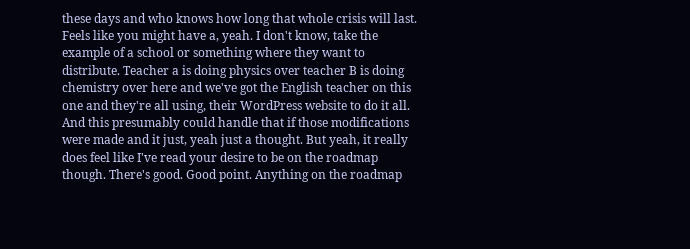these days and who knows how long that whole crisis will last. Feels like you might have a, yeah. I don't know, take the example of a school or something where they want to distribute. Teacher a is doing physics over teacher B is doing chemistry over here and we've got the English teacher on this one and they're all using, their WordPress website to do it all.
And this presumably could handle that if those modifications were made and it just, yeah just a thought. But yeah, it really does feel like I've read your desire to be on the roadmap though. There's good. Good point. Anything on the roadmap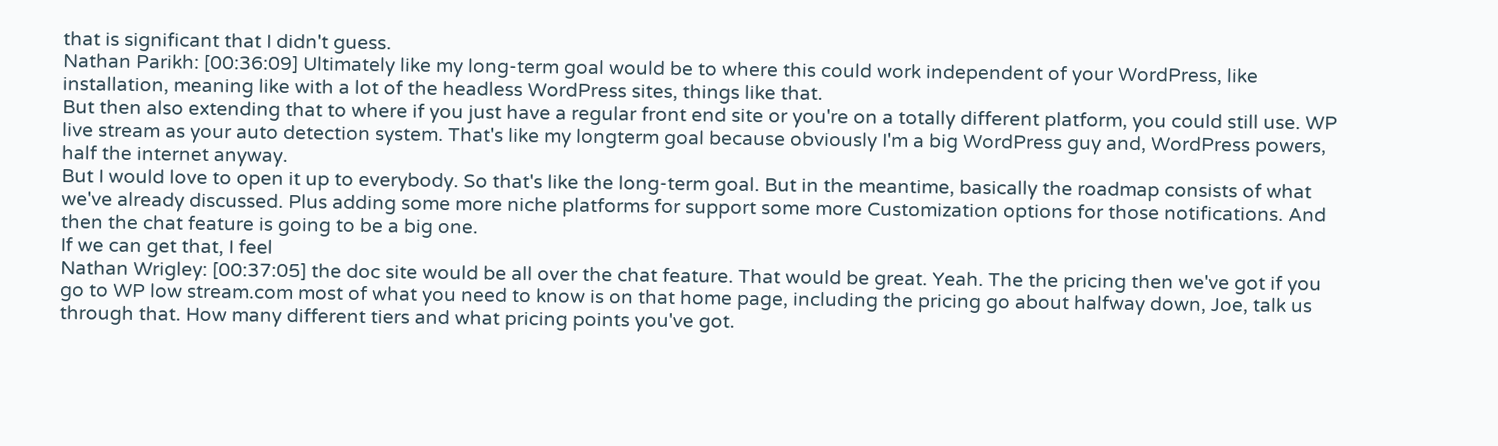that is significant that I didn't guess.
Nathan Parikh: [00:36:09] Ultimately like my long-term goal would be to where this could work independent of your WordPress, like installation, meaning like with a lot of the headless WordPress sites, things like that.
But then also extending that to where if you just have a regular front end site or you're on a totally different platform, you could still use. WP live stream as your auto detection system. That's like my longterm goal because obviously I'm a big WordPress guy and, WordPress powers, half the internet anyway.
But I would love to open it up to everybody. So that's like the long-term goal. But in the meantime, basically the roadmap consists of what we've already discussed. Plus adding some more niche platforms for support some more Customization options for those notifications. And then the chat feature is going to be a big one.
If we can get that, I feel
Nathan Wrigley: [00:37:05] the doc site would be all over the chat feature. That would be great. Yeah. The the pricing then we've got if you go to WP low stream.com most of what you need to know is on that home page, including the pricing go about halfway down, Joe, talk us through that. How many different tiers and what pricing points you've got.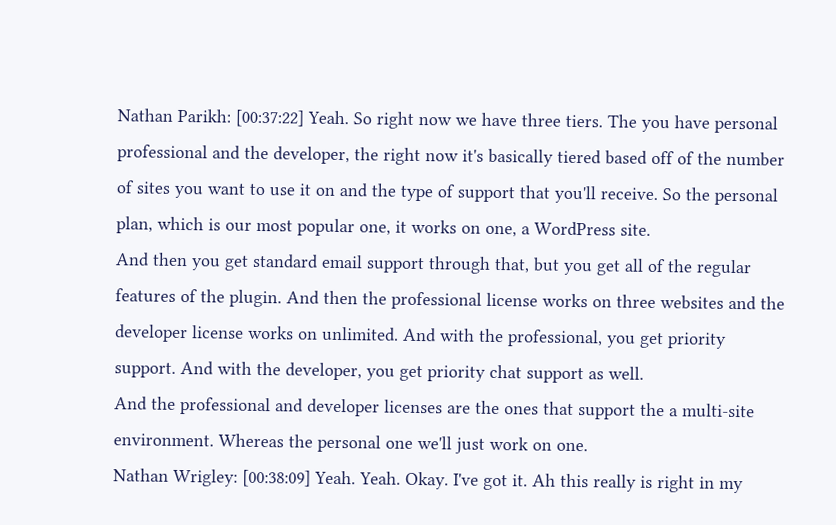Nathan Parikh: [00:37:22] Yeah. So right now we have three tiers. The you have personal professional and the developer, the right now it's basically tiered based off of the number of sites you want to use it on and the type of support that you'll receive. So the personal plan, which is our most popular one, it works on one, a WordPress site.
And then you get standard email support through that, but you get all of the regular features of the plugin. And then the professional license works on three websites and the developer license works on unlimited. And with the professional, you get priority support. And with the developer, you get priority chat support as well.
And the professional and developer licenses are the ones that support the a multi-site environment. Whereas the personal one we'll just work on one.
Nathan Wrigley: [00:38:09] Yeah. Yeah. Okay. I've got it. Ah this really is right in my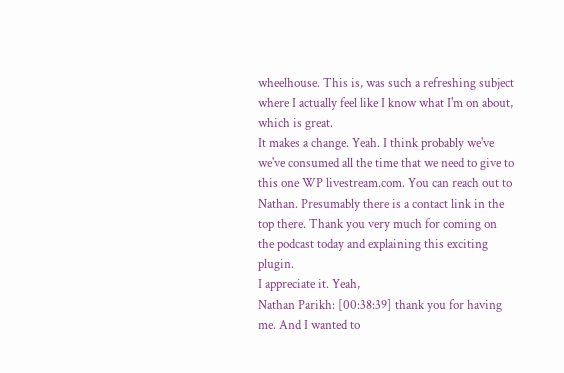wheelhouse. This is, was such a refreshing subject where I actually feel like I know what I'm on about, which is great.
It makes a change. Yeah. I think probably we've we've consumed all the time that we need to give to this one WP livestream.com. You can reach out to Nathan. Presumably there is a contact link in the top there. Thank you very much for coming on the podcast today and explaining this exciting plugin.
I appreciate it. Yeah,
Nathan Parikh: [00:38:39] thank you for having me. And I wanted to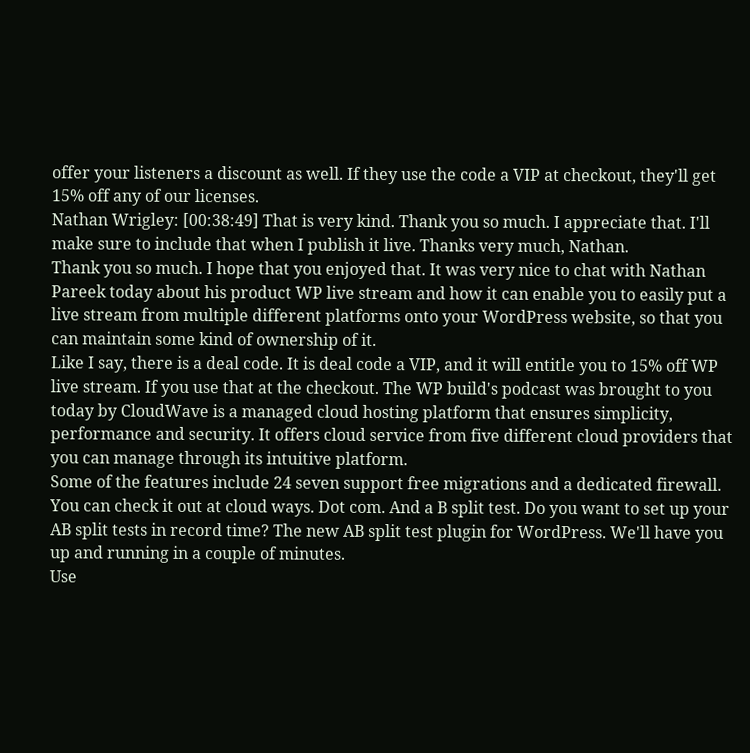offer your listeners a discount as well. If they use the code a VIP at checkout, they'll get 15% off any of our licenses.
Nathan Wrigley: [00:38:49] That is very kind. Thank you so much. I appreciate that. I'll make sure to include that when I publish it live. Thanks very much, Nathan.
Thank you so much. I hope that you enjoyed that. It was very nice to chat with Nathan Pareek today about his product WP live stream and how it can enable you to easily put a live stream from multiple different platforms onto your WordPress website, so that you can maintain some kind of ownership of it.
Like I say, there is a deal code. It is deal code a VIP, and it will entitle you to 15% off WP live stream. If you use that at the checkout. The WP build's podcast was brought to you today by CloudWave is a managed cloud hosting platform that ensures simplicity, performance and security. It offers cloud service from five different cloud providers that you can manage through its intuitive platform.
Some of the features include 24 seven support free migrations and a dedicated firewall. You can check it out at cloud ways. Dot com. And a B split test. Do you want to set up your AB split tests in record time? The new AB split test plugin for WordPress. We'll have you up and running in a couple of minutes.
Use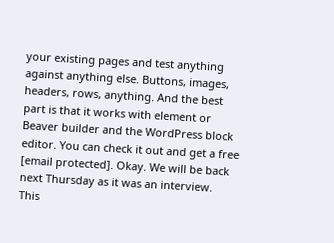your existing pages and test anything against anything else. Buttons, images, headers, rows, anything. And the best part is that it works with element or Beaver builder and the WordPress block editor. You can check it out and get a free [email protected]. Okay. We will be back next Thursday as it was an interview.
This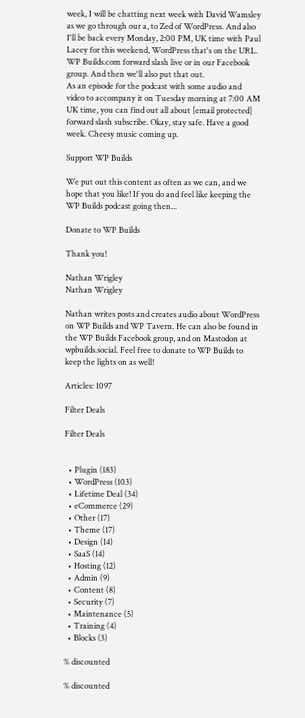week, I will be chatting next week with David Wamsley as we go through our a, to Zed of WordPress. And also I'll be back every Monday, 2:00 PM, UK time with Paul Lacey for this weekend, WordPress that's on the URL. WP Builds.com forward slash live or in our Facebook group. And then we'll also put that out.
As an episode for the podcast with some audio and video to accompany it on Tuesday morning at 7:00 AM UK time, you can find out all about [email protected] forward slash subscribe. Okay, stay safe. Have a good week. Cheesy music coming up.

Support WP Builds

We put out this content as often as we can, and we hope that you like! If you do and feel like keeping the WP Builds podcast going then...

Donate to WP Builds

Thank you!

Nathan Wrigley
Nathan Wrigley

Nathan writes posts and creates audio about WordPress on WP Builds and WP Tavern. He can also be found in the WP Builds Facebook group, and on Mastodon at wpbuilds.social. Feel free to donate to WP Builds to keep the lights on as well!

Articles: 1097

Filter Deals

Filter Deals


  • Plugin (183)
  • WordPress (103)
  • Lifetime Deal (34)
  • eCommerce (29)
  • Other (17)
  • Theme (17)
  • Design (14)
  • SaaS (14)
  • Hosting (12)
  • Admin (9)
  • Content (8)
  • Security (7)
  • Maintenance (5)
  • Training (4)
  • Blocks (3)

% discounted

% discounted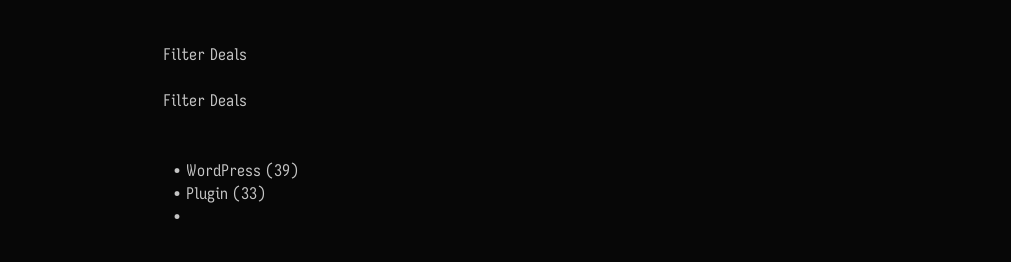Filter Deals

Filter Deals


  • WordPress (39)
  • Plugin (33)
  •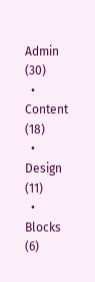Admin (30)
  • Content (18)
  • Design (11)
  • Blocks (6)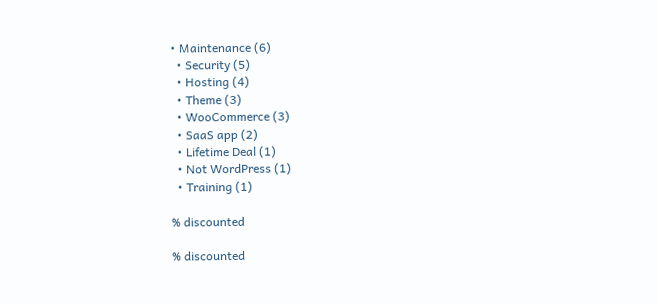• Maintenance (6)
  • Security (5)
  • Hosting (4)
  • Theme (3)
  • WooCommerce (3)
  • SaaS app (2)
  • Lifetime Deal (1)
  • Not WordPress (1)
  • Training (1)

% discounted

% discounted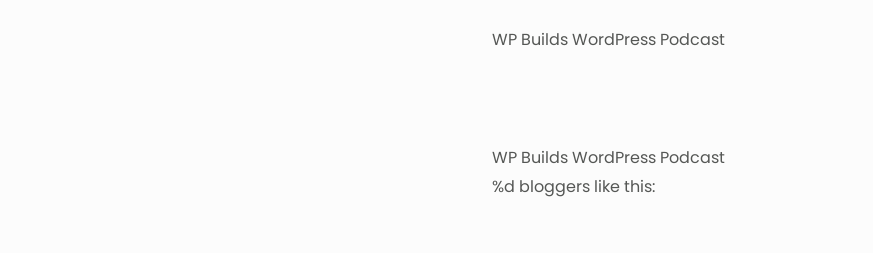WP Builds WordPress Podcast



WP Builds WordPress Podcast
%d bloggers like this: